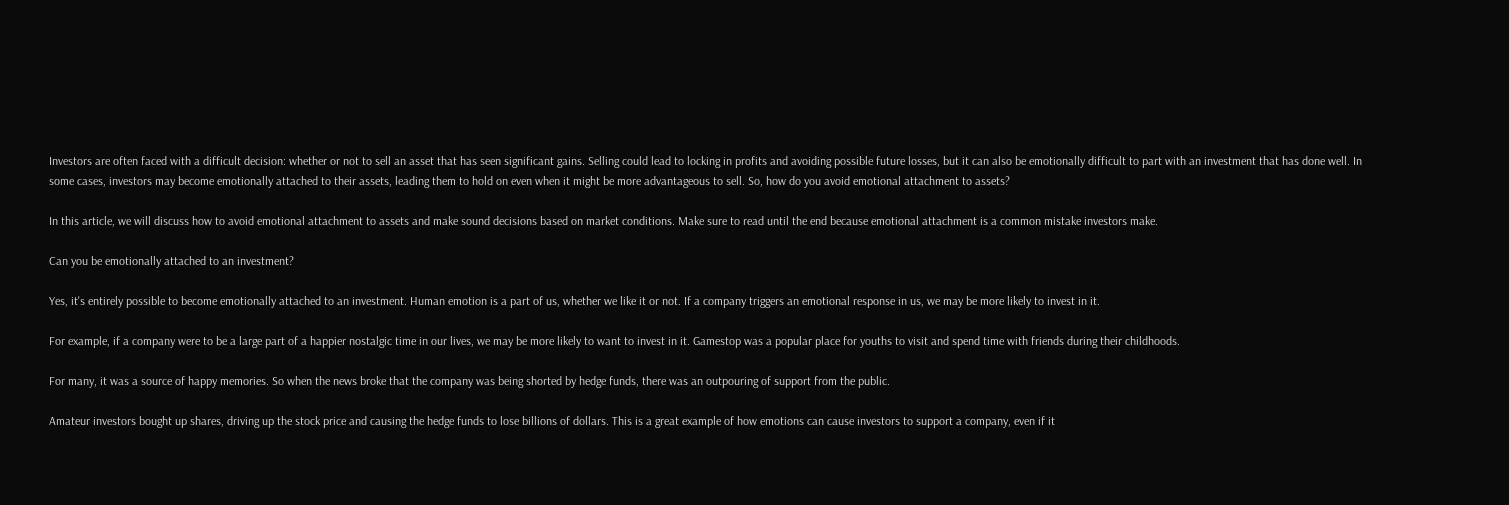Investors are often faced with a difficult decision: whether or not to sell an asset that has seen significant gains. Selling could lead to locking in profits and avoiding possible future losses, but it can also be emotionally difficult to part with an investment that has done well. In some cases, investors may become emotionally attached to their assets, leading them to hold on even when it might be more advantageous to sell. So, how do you avoid emotional attachment to assets?

In this article, we will discuss how to avoid emotional attachment to assets and make sound decisions based on market conditions. Make sure to read until the end because emotional attachment is a common mistake investors make.

Can you be emotionally attached to an investment?

Yes, it's entirely possible to become emotionally attached to an investment. Human emotion is a part of us, whether we like it or not. If a company triggers an emotional response in us, we may be more likely to invest in it.

For example, if a company were to be a large part of a happier nostalgic time in our lives, we may be more likely to want to invest in it. Gamestop was a popular place for youths to visit and spend time with friends during their childhoods.

For many, it was a source of happy memories. So when the news broke that the company was being shorted by hedge funds, there was an outpouring of support from the public.

Amateur investors bought up shares, driving up the stock price and causing the hedge funds to lose billions of dollars. This is a great example of how emotions can cause investors to support a company, even if it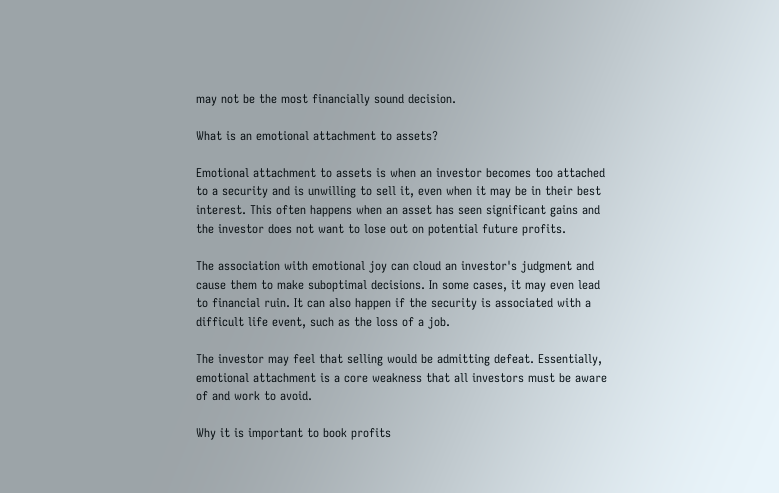may not be the most financially sound decision.

What is an emotional attachment to assets?

Emotional attachment to assets is when an investor becomes too attached to a security and is unwilling to sell it, even when it may be in their best interest. This often happens when an asset has seen significant gains and the investor does not want to lose out on potential future profits.

The association with emotional joy can cloud an investor's judgment and cause them to make suboptimal decisions. In some cases, it may even lead to financial ruin. It can also happen if the security is associated with a difficult life event, such as the loss of a job.

The investor may feel that selling would be admitting defeat. Essentially, emotional attachment is a core weakness that all investors must be aware of and work to avoid.

Why it is important to book profits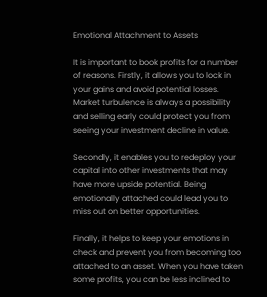Emotional Attachment to Assets

It is important to book profits for a number of reasons. Firstly, it allows you to lock in your gains and avoid potential losses. Market turbulence is always a possibility and selling early could protect you from seeing your investment decline in value.

Secondly, it enables you to redeploy your capital into other investments that may have more upside potential. Being emotionally attached could lead you to miss out on better opportunities.

Finally, it helps to keep your emotions in check and prevent you from becoming too attached to an asset. When you have taken some profits, you can be less inclined to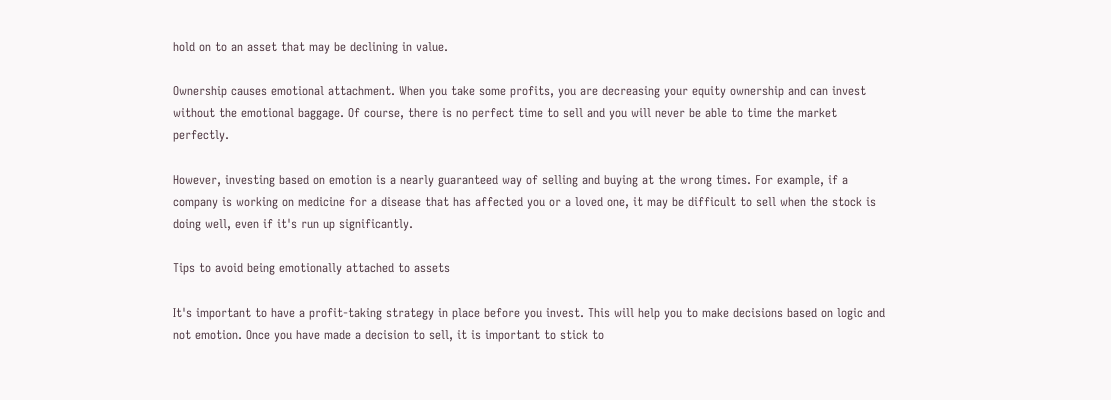hold on to an asset that may be declining in value.

Ownership causes emotional attachment. When you take some profits, you are decreasing your equity ownership and can invest without the emotional baggage. Of course, there is no perfect time to sell and you will never be able to time the market perfectly.

However, investing based on emotion is a nearly guaranteed way of selling and buying at the wrong times. For example, if a company is working on medicine for a disease that has affected you or a loved one, it may be difficult to sell when the stock is doing well, even if it's run up significantly.

Tips to avoid being emotionally attached to assets

It's important to have a profit-taking strategy in place before you invest. This will help you to make decisions based on logic and not emotion. Once you have made a decision to sell, it is important to stick to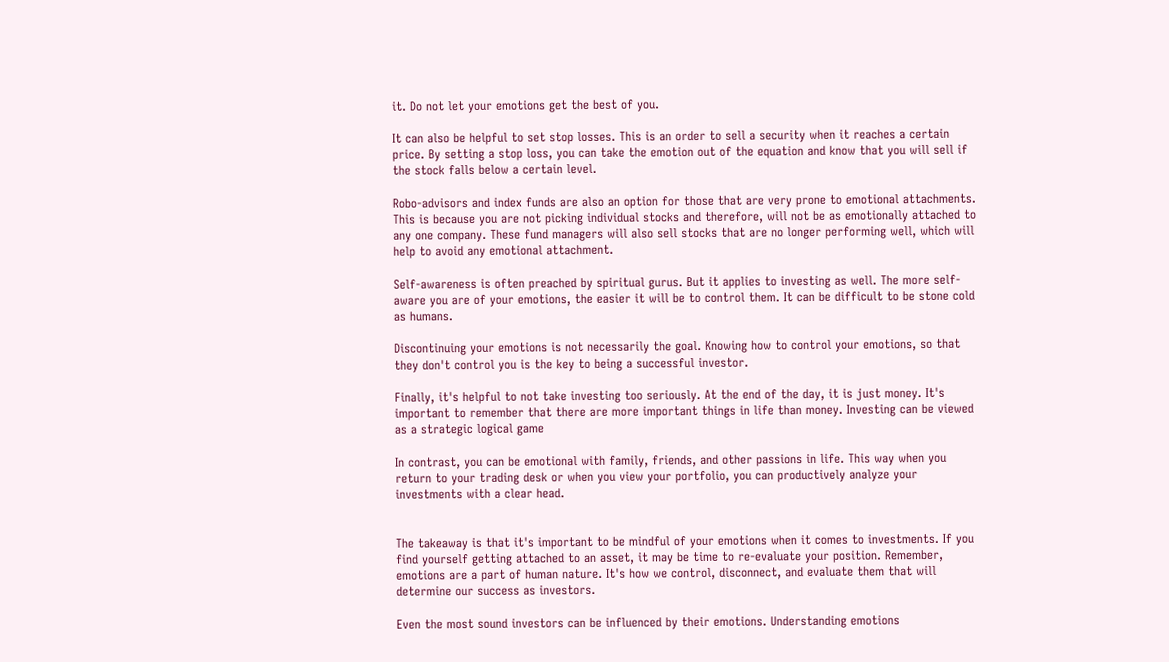it. Do not let your emotions get the best of you.

It can also be helpful to set stop losses. This is an order to sell a security when it reaches a certain price. By setting a stop loss, you can take the emotion out of the equation and know that you will sell if the stock falls below a certain level.

Robo-advisors and index funds are also an option for those that are very prone to emotional attachments. This is because you are not picking individual stocks and therefore, will not be as emotionally attached to any one company. These fund managers will also sell stocks that are no longer performing well, which will help to avoid any emotional attachment.

Self-awareness is often preached by spiritual gurus. But it applies to investing as well. The more self-aware you are of your emotions, the easier it will be to control them. It can be difficult to be stone cold as humans.

Discontinuing your emotions is not necessarily the goal. Knowing how to control your emotions, so that they don't control you is the key to being a successful investor.

Finally, it's helpful to not take investing too seriously. At the end of the day, it is just money. It's important to remember that there are more important things in life than money. Investing can be viewed as a strategic logical game

In contrast, you can be emotional with family, friends, and other passions in life. This way when you return to your trading desk or when you view your portfolio, you can productively analyze your investments with a clear head.


The takeaway is that it's important to be mindful of your emotions when it comes to investments. If you find yourself getting attached to an asset, it may be time to re-evaluate your position. Remember, emotions are a part of human nature. It's how we control, disconnect, and evaluate them that will determine our success as investors.

Even the most sound investors can be influenced by their emotions. Understanding emotions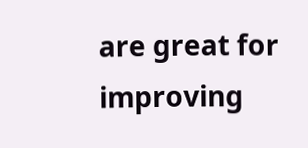are great for improving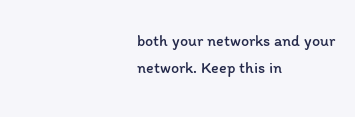both your networks and your network. Keep this in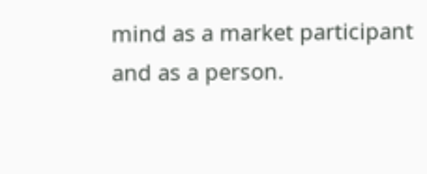mind as a market participant and as a person.